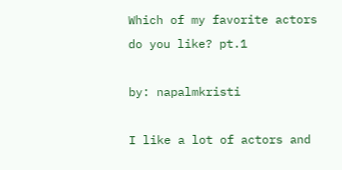Which of my favorite actors do you like? pt.1

by: napalmkristi

I like a lot of actors and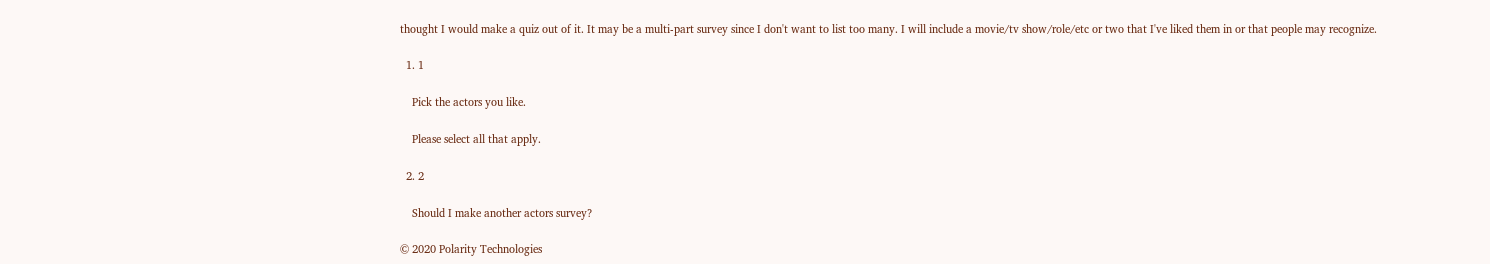thought I would make a quiz out of it. It may be a multi-part survey since I don't want to list too many. I will include a movie/tv show/role/etc or two that I've liked them in or that people may recognize.

  1. 1

    Pick the actors you like.

    Please select all that apply.

  2. 2

    Should I make another actors survey?

© 2020 Polarity Technologies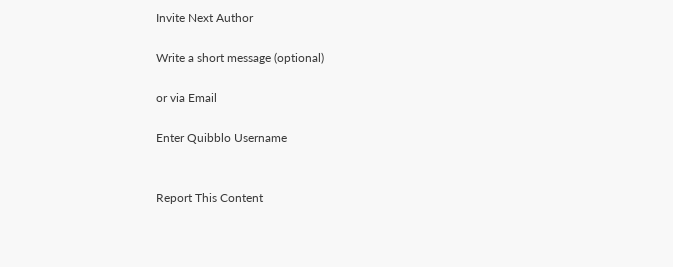Invite Next Author

Write a short message (optional)

or via Email

Enter Quibblo Username


Report This Content